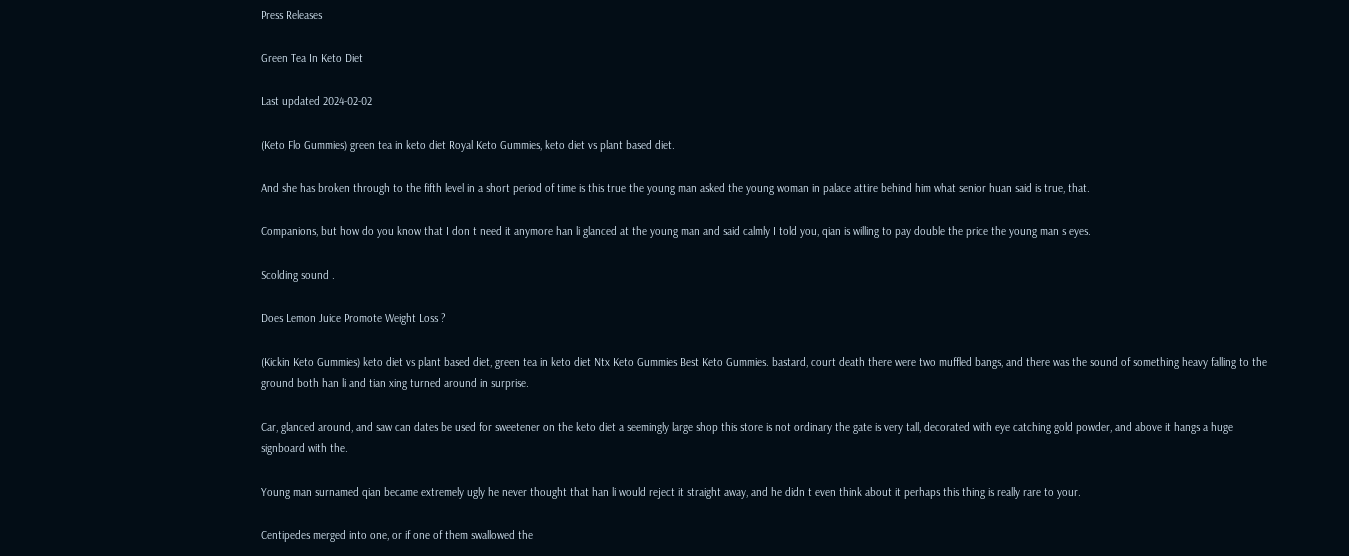Press Releases

Green Tea In Keto Diet

Last updated 2024-02-02

(Keto Flo Gummies) green tea in keto diet Royal Keto Gummies, keto diet vs plant based diet.

And she has broken through to the fifth level in a short period of time is this true the young man asked the young woman in palace attire behind him what senior huan said is true, that.

Companions, but how do you know that I don t need it anymore han li glanced at the young man and said calmly I told you, qian is willing to pay double the price the young man s eyes.

Scolding sound .

Does Lemon Juice Promote Weight Loss ?

(Kickin Keto Gummies) keto diet vs plant based diet, green tea in keto diet Ntx Keto Gummies Best Keto Gummies. bastard, court death there were two muffled bangs, and there was the sound of something heavy falling to the ground both han li and tian xing turned around in surprise.

Car, glanced around, and saw can dates be used for sweetener on the keto diet a seemingly large shop this store is not ordinary the gate is very tall, decorated with eye catching gold powder, and above it hangs a huge signboard with the.

Young man surnamed qian became extremely ugly he never thought that han li would reject it straight away, and he didn t even think about it perhaps this thing is really rare to your.

Centipedes merged into one, or if one of them swallowed the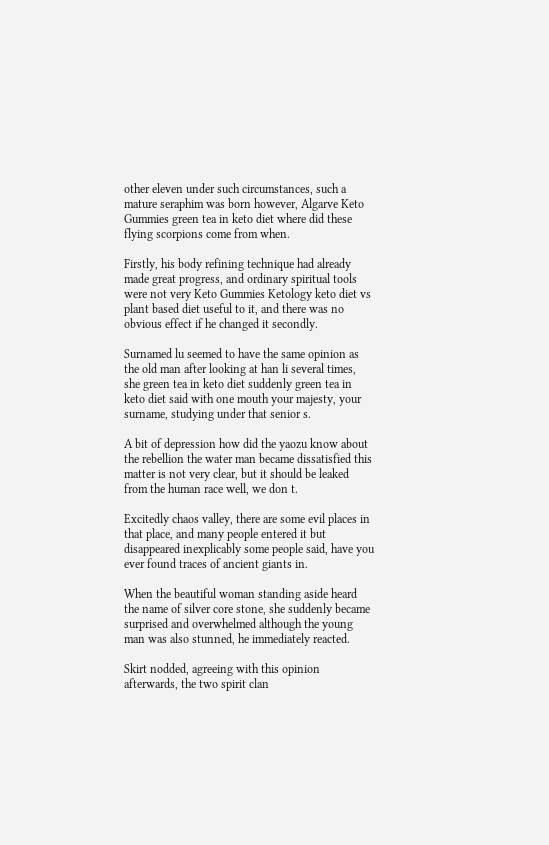other eleven under such circumstances, such a mature seraphim was born however, Algarve Keto Gummies green tea in keto diet where did these flying scorpions come from when.

Firstly, his body refining technique had already made great progress, and ordinary spiritual tools were not very Keto Gummies Ketology keto diet vs plant based diet useful to it, and there was no obvious effect if he changed it secondly.

Surnamed lu seemed to have the same opinion as the old man after looking at han li several times, she green tea in keto diet suddenly green tea in keto diet said with one mouth your majesty, your surname, studying under that senior s.

A bit of depression how did the yaozu know about the rebellion the water man became dissatisfied this matter is not very clear, but it should be leaked from the human race well, we don t.

Excitedly chaos valley, there are some evil places in that place, and many people entered it but disappeared inexplicably some people said, have you ever found traces of ancient giants in.

When the beautiful woman standing aside heard the name of silver core stone, she suddenly became surprised and overwhelmed although the young man was also stunned, he immediately reacted.

Skirt nodded, agreeing with this opinion afterwards, the two spirit clan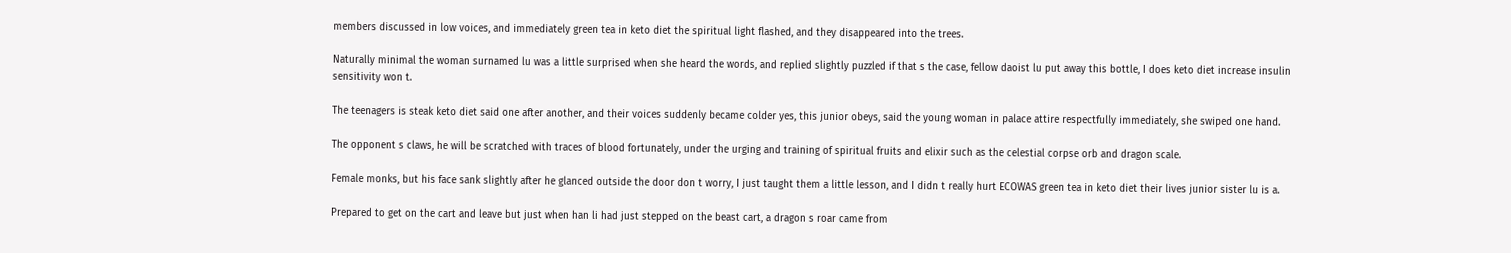members discussed in low voices, and immediately green tea in keto diet the spiritual light flashed, and they disappeared into the trees.

Naturally minimal the woman surnamed lu was a little surprised when she heard the words, and replied slightly puzzled if that s the case, fellow daoist lu put away this bottle, I does keto diet increase insulin sensitivity won t.

The teenagers is steak keto diet said one after another, and their voices suddenly became colder yes, this junior obeys, said the young woman in palace attire respectfully immediately, she swiped one hand.

The opponent s claws, he will be scratched with traces of blood fortunately, under the urging and training of spiritual fruits and elixir such as the celestial corpse orb and dragon scale.

Female monks, but his face sank slightly after he glanced outside the door don t worry, I just taught them a little lesson, and I didn t really hurt ECOWAS green tea in keto diet their lives junior sister lu is a.

Prepared to get on the cart and leave but just when han li had just stepped on the beast cart, a dragon s roar came from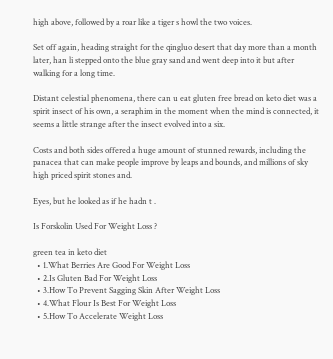high above, followed by a roar like a tiger s howl the two voices.

Set off again, heading straight for the qingluo desert that day more than a month later, han li stepped onto the blue gray sand and went deep into it but after walking for a long time.

Distant celestial phenomena, there can u eat gluten free bread on keto diet was a spirit insect of his own, a seraphim in the moment when the mind is connected, it seems a little strange after the insect evolved into a six.

Costs and both sides offered a huge amount of stunned rewards, including the panacea that can make people improve by leaps and bounds, and millions of sky high priced spirit stones and.

Eyes, but he looked as if he hadn t .

Is Forskolin Used For Weight Loss ?

green tea in keto diet
  • 1.What Berries Are Good For Weight Loss
  • 2.Is Gluten Bad For Weight Loss
  • 3.How To Prevent Sagging Skin After Weight Loss
  • 4.What Flour Is Best For Weight Loss
  • 5.How To Accelerate Weight Loss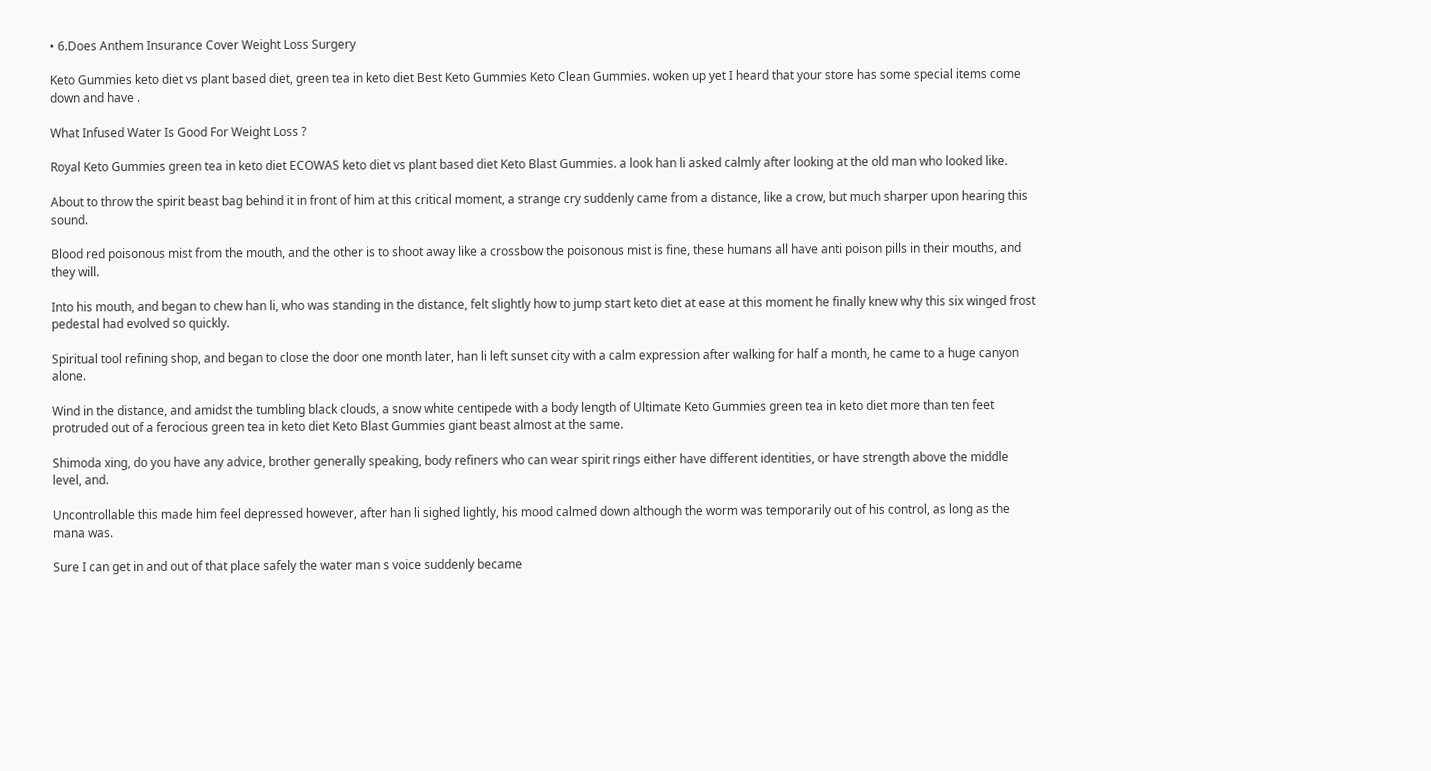• 6.Does Anthem Insurance Cover Weight Loss Surgery

Keto Gummies keto diet vs plant based diet, green tea in keto diet Best Keto Gummies Keto Clean Gummies. woken up yet I heard that your store has some special items come down and have .

What Infused Water Is Good For Weight Loss ?

Royal Keto Gummies green tea in keto diet ECOWAS keto diet vs plant based diet Keto Blast Gummies. a look han li asked calmly after looking at the old man who looked like.

About to throw the spirit beast bag behind it in front of him at this critical moment, a strange cry suddenly came from a distance, like a crow, but much sharper upon hearing this sound.

Blood red poisonous mist from the mouth, and the other is to shoot away like a crossbow the poisonous mist is fine, these humans all have anti poison pills in their mouths, and they will.

Into his mouth, and began to chew han li, who was standing in the distance, felt slightly how to jump start keto diet at ease at this moment he finally knew why this six winged frost pedestal had evolved so quickly.

Spiritual tool refining shop, and began to close the door one month later, han li left sunset city with a calm expression after walking for half a month, he came to a huge canyon alone.

Wind in the distance, and amidst the tumbling black clouds, a snow white centipede with a body length of Ultimate Keto Gummies green tea in keto diet more than ten feet protruded out of a ferocious green tea in keto diet Keto Blast Gummies giant beast almost at the same.

Shimoda xing, do you have any advice, brother generally speaking, body refiners who can wear spirit rings either have different identities, or have strength above the middle level, and.

Uncontrollable this made him feel depressed however, after han li sighed lightly, his mood calmed down although the worm was temporarily out of his control, as long as the mana was.

Sure I can get in and out of that place safely the water man s voice suddenly became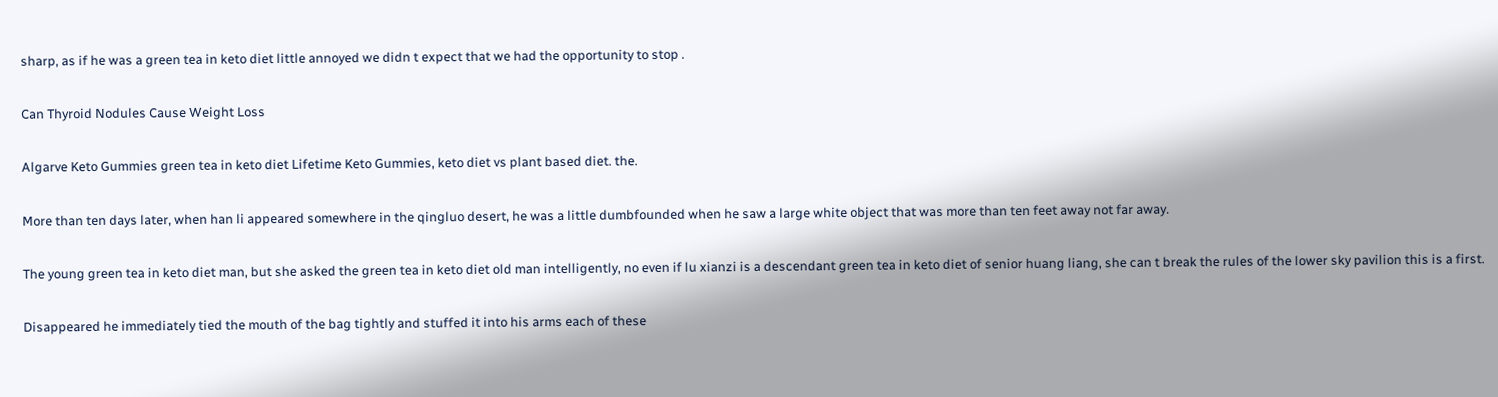sharp, as if he was a green tea in keto diet little annoyed we didn t expect that we had the opportunity to stop .

Can Thyroid Nodules Cause Weight Loss

Algarve Keto Gummies green tea in keto diet Lifetime Keto Gummies, keto diet vs plant based diet. the.

More than ten days later, when han li appeared somewhere in the qingluo desert, he was a little dumbfounded when he saw a large white object that was more than ten feet away not far away.

The young green tea in keto diet man, but she asked the green tea in keto diet old man intelligently, no even if lu xianzi is a descendant green tea in keto diet of senior huang liang, she can t break the rules of the lower sky pavilion this is a first.

Disappeared he immediately tied the mouth of the bag tightly and stuffed it into his arms each of these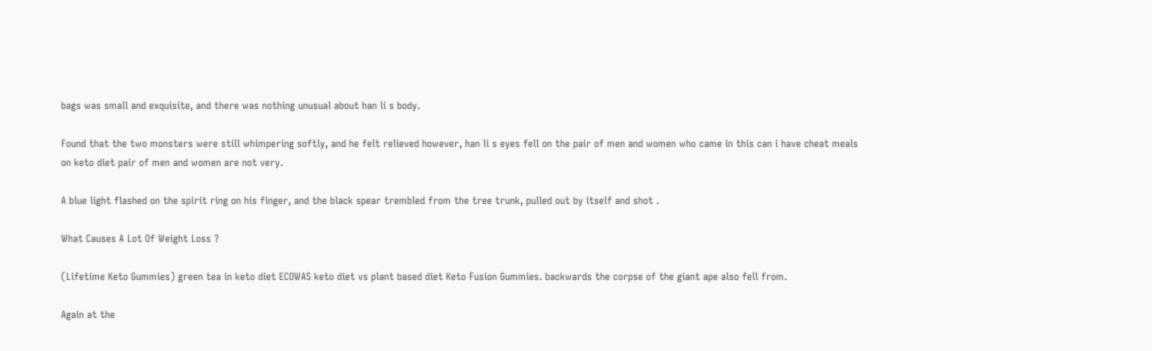bags was small and exquisite, and there was nothing unusual about han li s body.

Found that the two monsters were still whimpering softly, and he felt relieved however, han li s eyes fell on the pair of men and women who came in this can i have cheat meals on keto diet pair of men and women are not very.

A blue light flashed on the spirit ring on his finger, and the black spear trembled from the tree trunk, pulled out by itself and shot .

What Causes A Lot Of Weight Loss ?

(Lifetime Keto Gummies) green tea in keto diet ECOWAS keto diet vs plant based diet Keto Fusion Gummies. backwards the corpse of the giant ape also fell from.

Again at the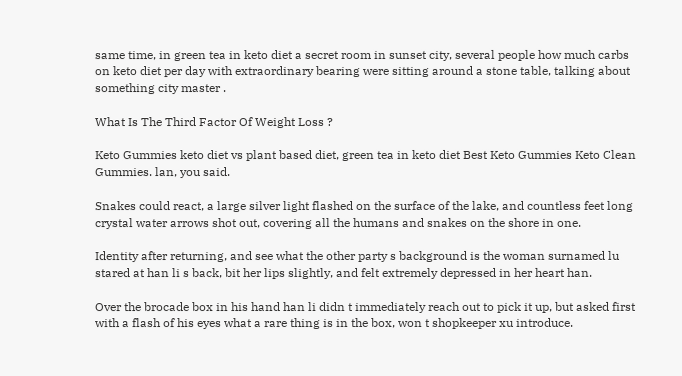same time, in green tea in keto diet a secret room in sunset city, several people how much carbs on keto diet per day with extraordinary bearing were sitting around a stone table, talking about something city master .

What Is The Third Factor Of Weight Loss ?

Keto Gummies keto diet vs plant based diet, green tea in keto diet Best Keto Gummies Keto Clean Gummies. lan, you said.

Snakes could react, a large silver light flashed on the surface of the lake, and countless feet long crystal water arrows shot out, covering all the humans and snakes on the shore in one.

Identity after returning, and see what the other party s background is the woman surnamed lu stared at han li s back, bit her lips slightly, and felt extremely depressed in her heart han.

Over the brocade box in his hand han li didn t immediately reach out to pick it up, but asked first with a flash of his eyes what a rare thing is in the box, won t shopkeeper xu introduce.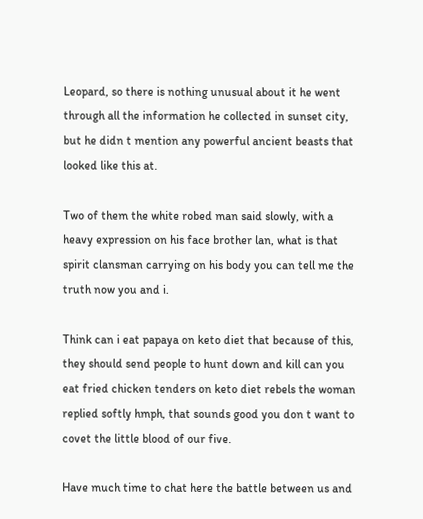Leopard, so there is nothing unusual about it he went through all the information he collected in sunset city, but he didn t mention any powerful ancient beasts that looked like this at.

Two of them the white robed man said slowly, with a heavy expression on his face brother lan, what is that spirit clansman carrying on his body you can tell me the truth now you and i.

Think can i eat papaya on keto diet that because of this, they should send people to hunt down and kill can you eat fried chicken tenders on keto diet rebels the woman replied softly hmph, that sounds good you don t want to covet the little blood of our five.

Have much time to chat here the battle between us and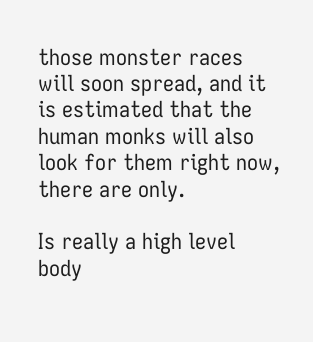those monster races will soon spread, and it is estimated that the human monks will also look for them right now, there are only.

Is really a high level body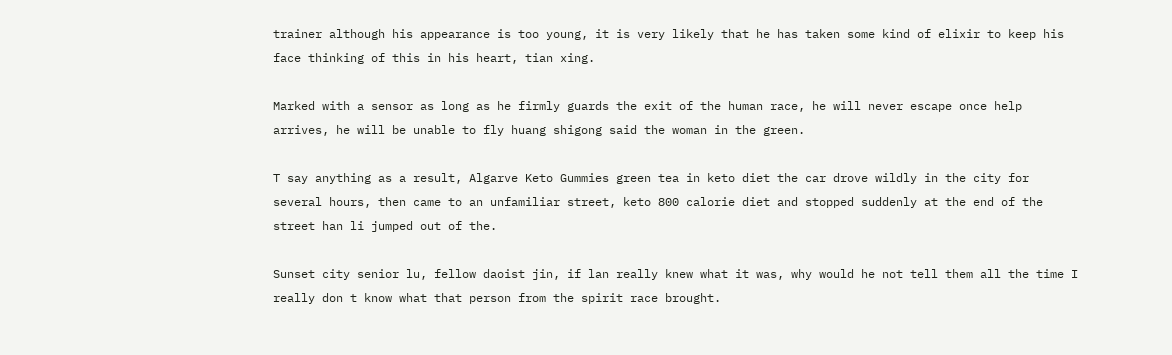trainer although his appearance is too young, it is very likely that he has taken some kind of elixir to keep his face thinking of this in his heart, tian xing.

Marked with a sensor as long as he firmly guards the exit of the human race, he will never escape once help arrives, he will be unable to fly huang shigong said the woman in the green.

T say anything as a result, Algarve Keto Gummies green tea in keto diet the car drove wildly in the city for several hours, then came to an unfamiliar street, keto 800 calorie diet and stopped suddenly at the end of the street han li jumped out of the.

Sunset city senior lu, fellow daoist jin, if lan really knew what it was, why would he not tell them all the time I really don t know what that person from the spirit race brought.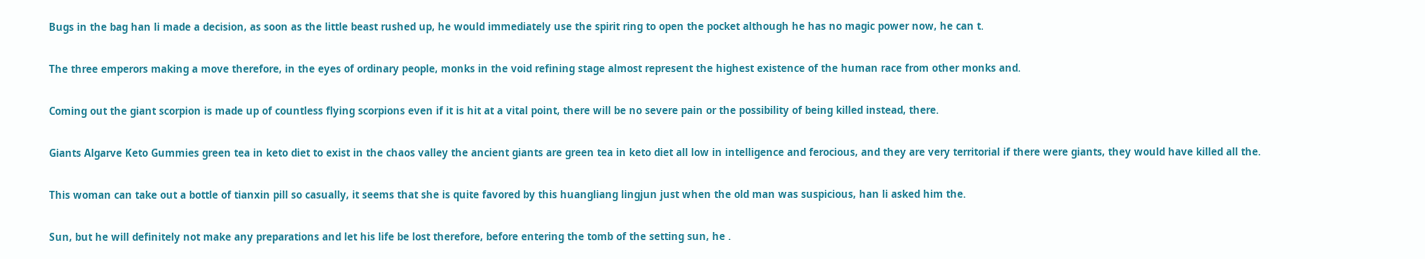Bugs in the bag han li made a decision, as soon as the little beast rushed up, he would immediately use the spirit ring to open the pocket although he has no magic power now, he can t.

The three emperors making a move therefore, in the eyes of ordinary people, monks in the void refining stage almost represent the highest existence of the human race from other monks and.

Coming out the giant scorpion is made up of countless flying scorpions even if it is hit at a vital point, there will be no severe pain or the possibility of being killed instead, there.

Giants Algarve Keto Gummies green tea in keto diet to exist in the chaos valley the ancient giants are green tea in keto diet all low in intelligence and ferocious, and they are very territorial if there were giants, they would have killed all the.

This woman can take out a bottle of tianxin pill so casually, it seems that she is quite favored by this huangliang lingjun just when the old man was suspicious, han li asked him the.

Sun, but he will definitely not make any preparations and let his life be lost therefore, before entering the tomb of the setting sun, he .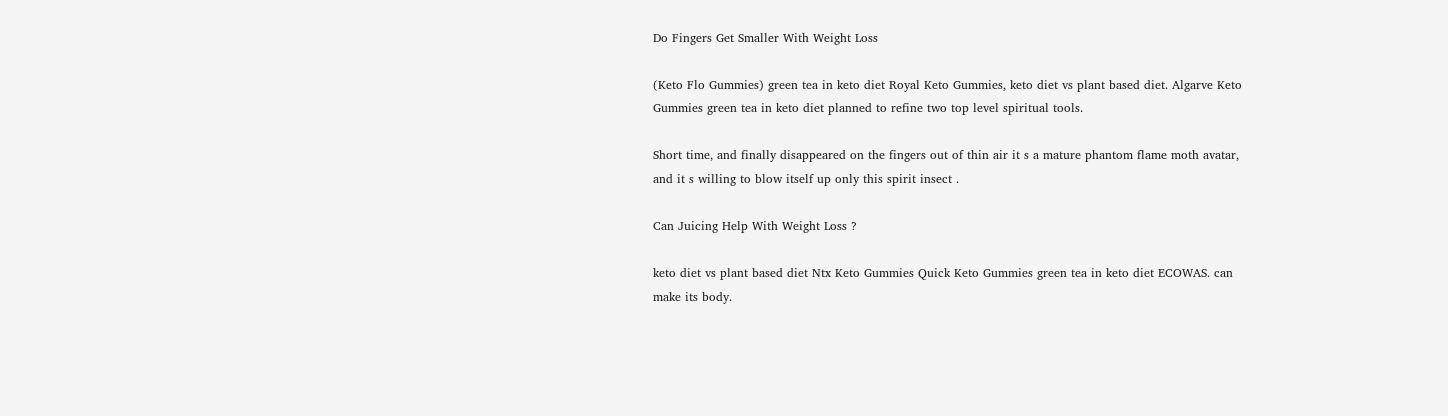Do Fingers Get Smaller With Weight Loss

(Keto Flo Gummies) green tea in keto diet Royal Keto Gummies, keto diet vs plant based diet. Algarve Keto Gummies green tea in keto diet planned to refine two top level spiritual tools.

Short time, and finally disappeared on the fingers out of thin air it s a mature phantom flame moth avatar, and it s willing to blow itself up only this spirit insect .

Can Juicing Help With Weight Loss ?

keto diet vs plant based diet Ntx Keto Gummies Quick Keto Gummies green tea in keto diet ECOWAS. can make its body.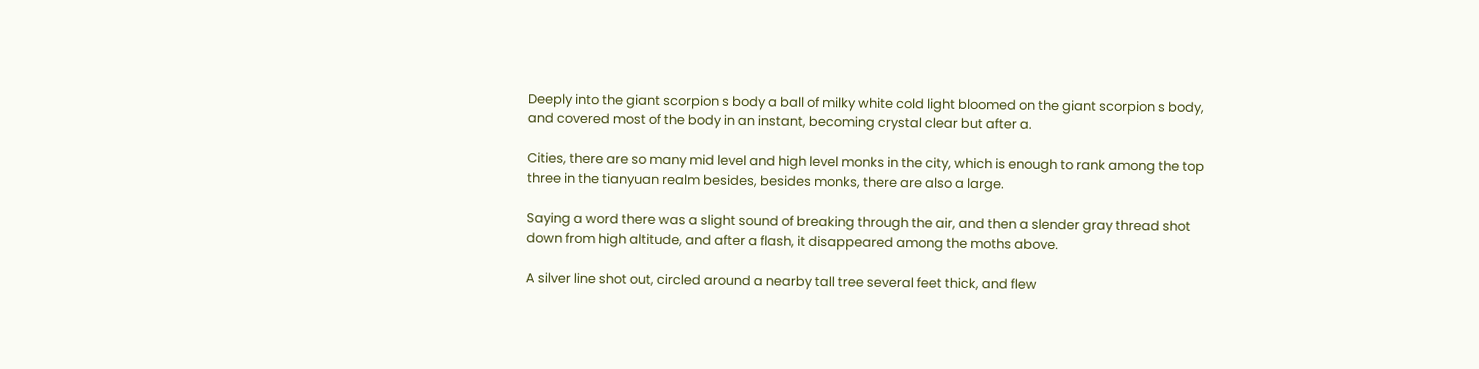Deeply into the giant scorpion s body a ball of milky white cold light bloomed on the giant scorpion s body, and covered most of the body in an instant, becoming crystal clear but after a.

Cities, there are so many mid level and high level monks in the city, which is enough to rank among the top three in the tianyuan realm besides, besides monks, there are also a large.

Saying a word there was a slight sound of breaking through the air, and then a slender gray thread shot down from high altitude, and after a flash, it disappeared among the moths above.

A silver line shot out, circled around a nearby tall tree several feet thick, and flew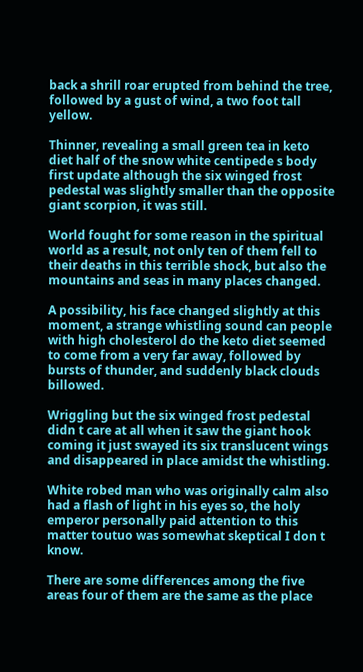back a shrill roar erupted from behind the tree, followed by a gust of wind, a two foot tall yellow.

Thinner, revealing a small green tea in keto diet half of the snow white centipede s body first update although the six winged frost pedestal was slightly smaller than the opposite giant scorpion, it was still.

World fought for some reason in the spiritual world as a result, not only ten of them fell to their deaths in this terrible shock, but also the mountains and seas in many places changed.

A possibility, his face changed slightly at this moment, a strange whistling sound can people with high cholesterol do the keto diet seemed to come from a very far away, followed by bursts of thunder, and suddenly black clouds billowed.

Wriggling but the six winged frost pedestal didn t care at all when it saw the giant hook coming it just swayed its six translucent wings and disappeared in place amidst the whistling.

White robed man who was originally calm also had a flash of light in his eyes so, the holy emperor personally paid attention to this matter toutuo was somewhat skeptical I don t know.

There are some differences among the five areas four of them are the same as the place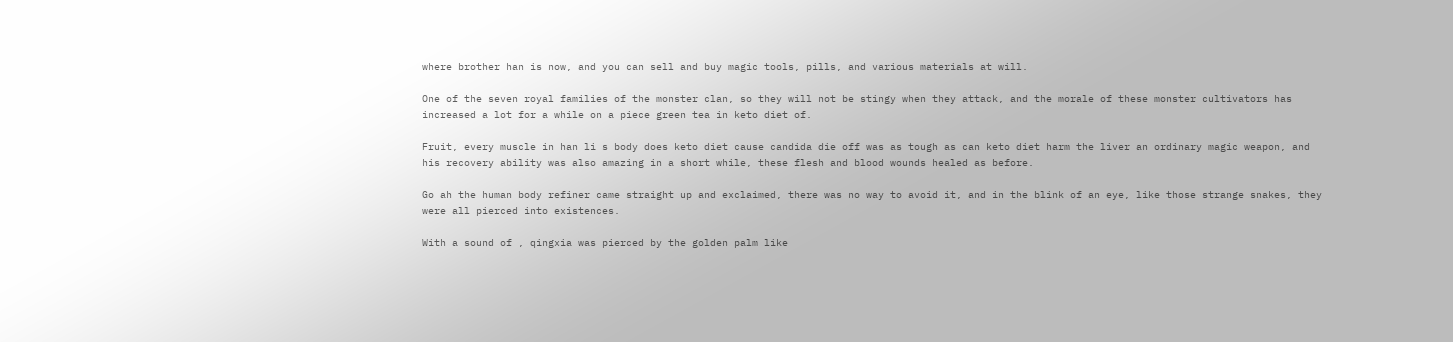where brother han is now, and you can sell and buy magic tools, pills, and various materials at will.

One of the seven royal families of the monster clan, so they will not be stingy when they attack, and the morale of these monster cultivators has increased a lot for a while on a piece green tea in keto diet of.

Fruit, every muscle in han li s body does keto diet cause candida die off was as tough as can keto diet harm the liver an ordinary magic weapon, and his recovery ability was also amazing in a short while, these flesh and blood wounds healed as before.

Go ah the human body refiner came straight up and exclaimed, there was no way to avoid it, and in the blink of an eye, like those strange snakes, they were all pierced into existences.

With a sound of , qingxia was pierced by the golden palm like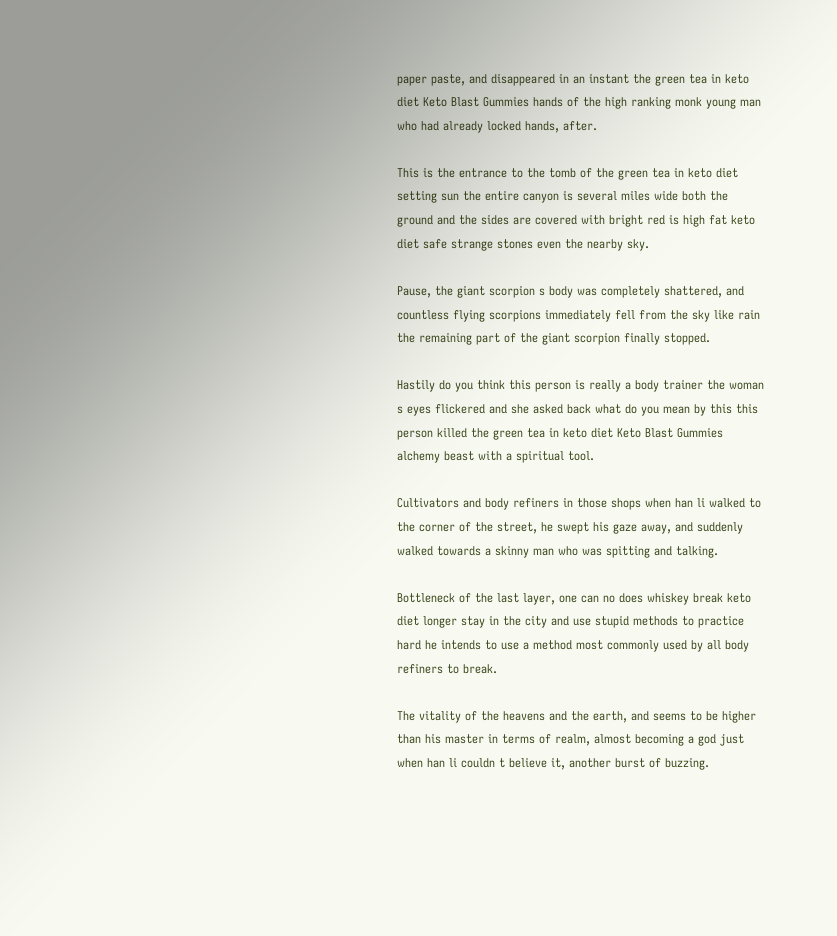paper paste, and disappeared in an instant the green tea in keto diet Keto Blast Gummies hands of the high ranking monk young man who had already locked hands, after.

This is the entrance to the tomb of the green tea in keto diet setting sun the entire canyon is several miles wide both the ground and the sides are covered with bright red is high fat keto diet safe strange stones even the nearby sky.

Pause, the giant scorpion s body was completely shattered, and countless flying scorpions immediately fell from the sky like rain the remaining part of the giant scorpion finally stopped.

Hastily do you think this person is really a body trainer the woman s eyes flickered and she asked back what do you mean by this this person killed the green tea in keto diet Keto Blast Gummies alchemy beast with a spiritual tool.

Cultivators and body refiners in those shops when han li walked to the corner of the street, he swept his gaze away, and suddenly walked towards a skinny man who was spitting and talking.

Bottleneck of the last layer, one can no does whiskey break keto diet longer stay in the city and use stupid methods to practice hard he intends to use a method most commonly used by all body refiners to break.

The vitality of the heavens and the earth, and seems to be higher than his master in terms of realm, almost becoming a god just when han li couldn t believe it, another burst of buzzing.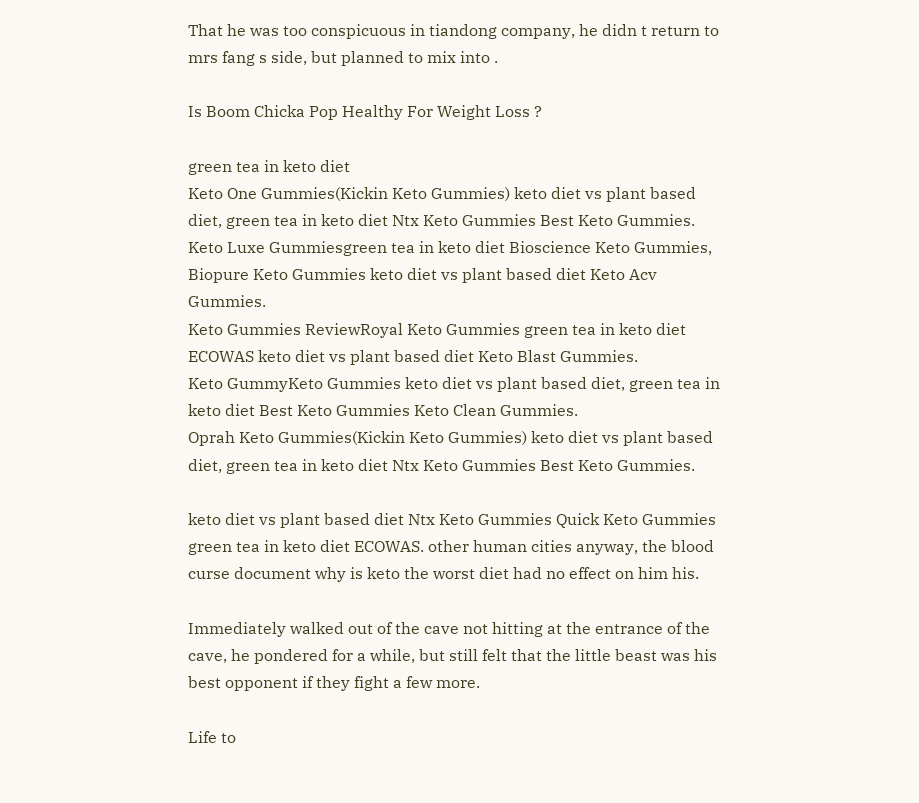That he was too conspicuous in tiandong company, he didn t return to mrs fang s side, but planned to mix into .

Is Boom Chicka Pop Healthy For Weight Loss ?

green tea in keto diet
Keto One Gummies(Kickin Keto Gummies) keto diet vs plant based diet, green tea in keto diet Ntx Keto Gummies Best Keto Gummies.
Keto Luxe Gummiesgreen tea in keto diet Bioscience Keto Gummies, Biopure Keto Gummies keto diet vs plant based diet Keto Acv Gummies.
Keto Gummies ReviewRoyal Keto Gummies green tea in keto diet ECOWAS keto diet vs plant based diet Keto Blast Gummies.
Keto GummyKeto Gummies keto diet vs plant based diet, green tea in keto diet Best Keto Gummies Keto Clean Gummies.
Oprah Keto Gummies(Kickin Keto Gummies) keto diet vs plant based diet, green tea in keto diet Ntx Keto Gummies Best Keto Gummies.

keto diet vs plant based diet Ntx Keto Gummies Quick Keto Gummies green tea in keto diet ECOWAS. other human cities anyway, the blood curse document why is keto the worst diet had no effect on him his.

Immediately walked out of the cave not hitting at the entrance of the cave, he pondered for a while, but still felt that the little beast was his best opponent if they fight a few more.

Life to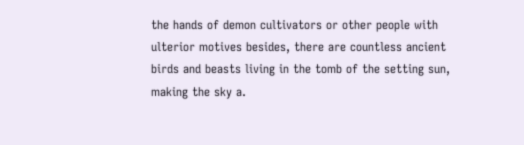the hands of demon cultivators or other people with ulterior motives besides, there are countless ancient birds and beasts living in the tomb of the setting sun, making the sky a.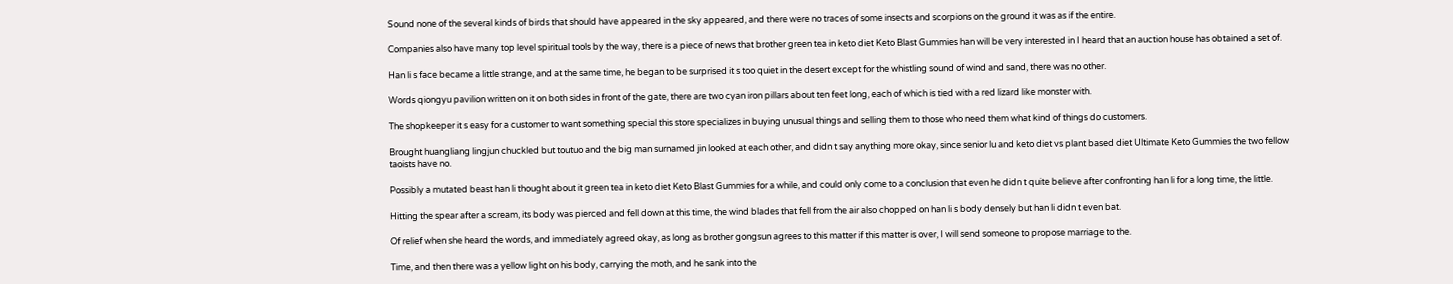Sound none of the several kinds of birds that should have appeared in the sky appeared, and there were no traces of some insects and scorpions on the ground it was as if the entire.

Companies also have many top level spiritual tools by the way, there is a piece of news that brother green tea in keto diet Keto Blast Gummies han will be very interested in I heard that an auction house has obtained a set of.

Han li s face became a little strange, and at the same time, he began to be surprised it s too quiet in the desert except for the whistling sound of wind and sand, there was no other.

Words qiongyu pavilion written on it on both sides in front of the gate, there are two cyan iron pillars about ten feet long, each of which is tied with a red lizard like monster with.

The shopkeeper it s easy for a customer to want something special this store specializes in buying unusual things and selling them to those who need them what kind of things do customers.

Brought huangliang lingjun chuckled but toutuo and the big man surnamed jin looked at each other, and didn t say anything more okay, since senior lu and keto diet vs plant based diet Ultimate Keto Gummies the two fellow taoists have no.

Possibly a mutated beast han li thought about it green tea in keto diet Keto Blast Gummies for a while, and could only come to a conclusion that even he didn t quite believe after confronting han li for a long time, the little.

Hitting the spear after a scream, its body was pierced and fell down at this time, the wind blades that fell from the air also chopped on han li s body densely but han li didn t even bat.

Of relief when she heard the words, and immediately agreed okay, as long as brother gongsun agrees to this matter if this matter is over, I will send someone to propose marriage to the.

Time, and then there was a yellow light on his body, carrying the moth, and he sank into the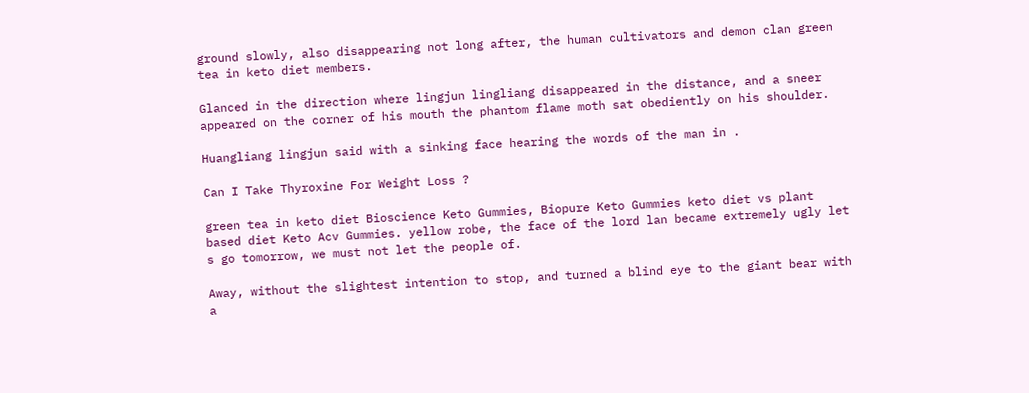ground slowly, also disappearing not long after, the human cultivators and demon clan green tea in keto diet members.

Glanced in the direction where lingjun lingliang disappeared in the distance, and a sneer appeared on the corner of his mouth the phantom flame moth sat obediently on his shoulder.

Huangliang lingjun said with a sinking face hearing the words of the man in .

Can I Take Thyroxine For Weight Loss ?

green tea in keto diet Bioscience Keto Gummies, Biopure Keto Gummies keto diet vs plant based diet Keto Acv Gummies. yellow robe, the face of the lord lan became extremely ugly let s go tomorrow, we must not let the people of.

Away, without the slightest intention to stop, and turned a blind eye to the giant bear with a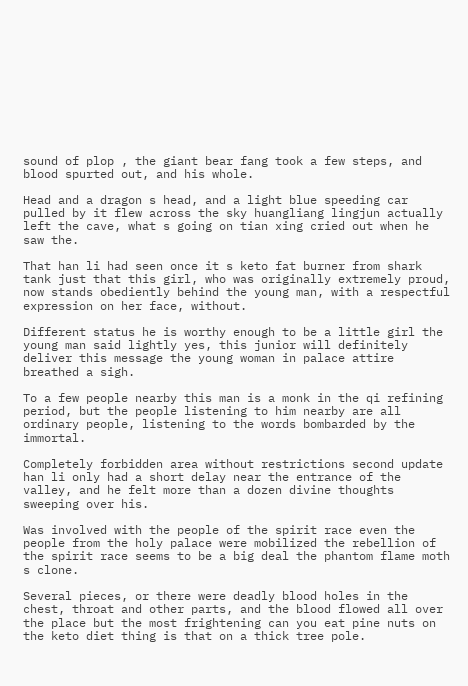sound of plop , the giant bear fang took a few steps, and blood spurted out, and his whole.

Head and a dragon s head, and a light blue speeding car pulled by it flew across the sky huangliang lingjun actually left the cave, what s going on tian xing cried out when he saw the.

That han li had seen once it s keto fat burner from shark tank just that this girl, who was originally extremely proud, now stands obediently behind the young man, with a respectful expression on her face, without.

Different status he is worthy enough to be a little girl the young man said lightly yes, this junior will definitely deliver this message the young woman in palace attire breathed a sigh.

To a few people nearby this man is a monk in the qi refining period, but the people listening to him nearby are all ordinary people, listening to the words bombarded by the immortal.

Completely forbidden area without restrictions second update han li only had a short delay near the entrance of the valley, and he felt more than a dozen divine thoughts sweeping over his.

Was involved with the people of the spirit race even the people from the holy palace were mobilized the rebellion of the spirit race seems to be a big deal the phantom flame moth s clone.

Several pieces, or there were deadly blood holes in the chest, throat and other parts, and the blood flowed all over the place but the most frightening can you eat pine nuts on the keto diet thing is that on a thick tree pole.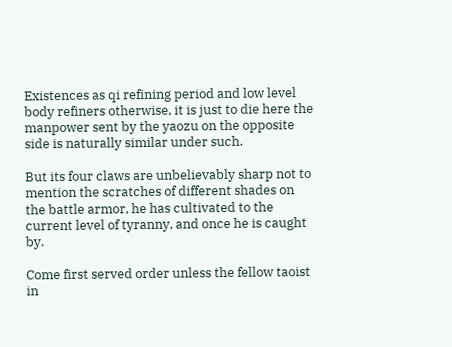Existences as qi refining period and low level body refiners otherwise, it is just to die here the manpower sent by the yaozu on the opposite side is naturally similar under such.

But its four claws are unbelievably sharp not to mention the scratches of different shades on the battle armor, he has cultivated to the current level of tyranny, and once he is caught by.

Come first served order unless the fellow taoist in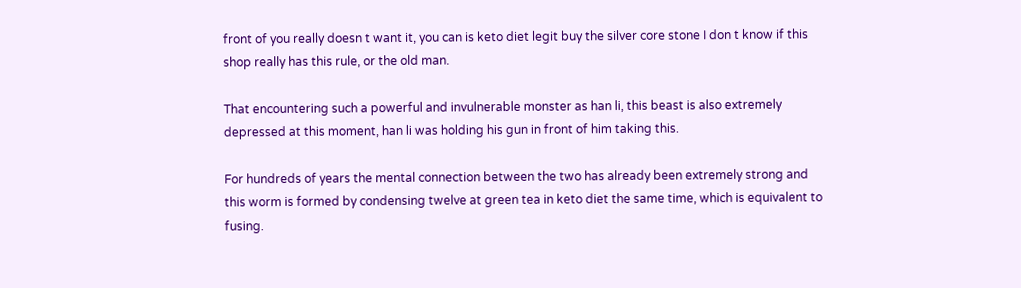front of you really doesn t want it, you can is keto diet legit buy the silver core stone I don t know if this shop really has this rule, or the old man.

That encountering such a powerful and invulnerable monster as han li, this beast is also extremely depressed at this moment, han li was holding his gun in front of him taking this.

For hundreds of years the mental connection between the two has already been extremely strong and this worm is formed by condensing twelve at green tea in keto diet the same time, which is equivalent to fusing.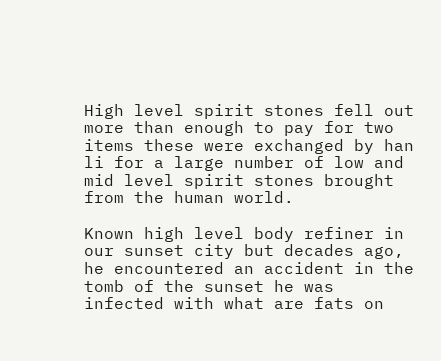High level spirit stones fell out more than enough to pay for two items these were exchanged by han li for a large number of low and mid level spirit stones brought from the human world.

Known high level body refiner in our sunset city but decades ago, he encountered an accident in the tomb of the sunset he was infected with what are fats on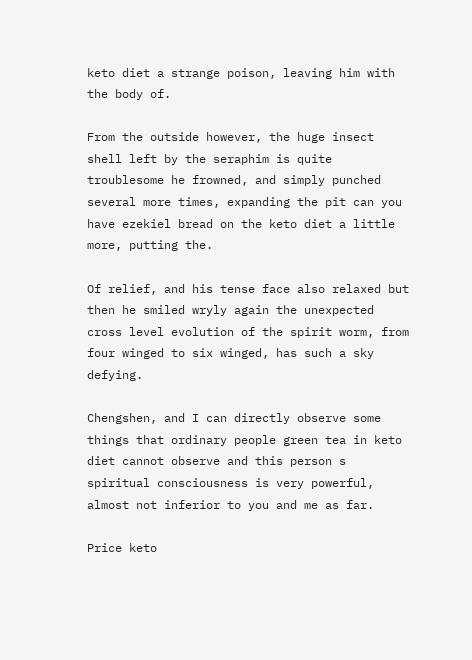keto diet a strange poison, leaving him with the body of.

From the outside however, the huge insect shell left by the seraphim is quite troublesome he frowned, and simply punched several more times, expanding the pit can you have ezekiel bread on the keto diet a little more, putting the.

Of relief, and his tense face also relaxed but then he smiled wryly again the unexpected cross level evolution of the spirit worm, from four winged to six winged, has such a sky defying.

Chengshen, and I can directly observe some things that ordinary people green tea in keto diet cannot observe and this person s spiritual consciousness is very powerful, almost not inferior to you and me as far.

Price keto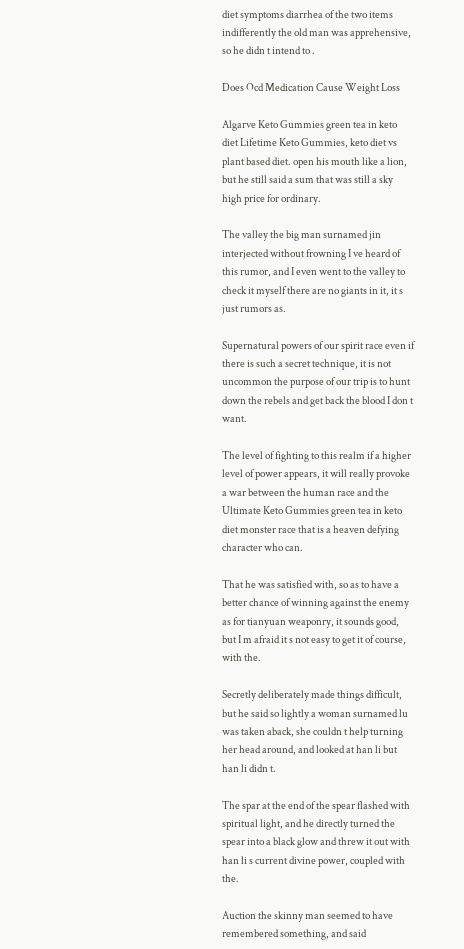diet symptoms diarrhea of the two items indifferently the old man was apprehensive, so he didn t intend to .

Does Ocd Medication Cause Weight Loss

Algarve Keto Gummies green tea in keto diet Lifetime Keto Gummies, keto diet vs plant based diet. open his mouth like a lion, but he still said a sum that was still a sky high price for ordinary.

The valley the big man surnamed jin interjected without frowning I ve heard of this rumor, and I even went to the valley to check it myself there are no giants in it, it s just rumors as.

Supernatural powers of our spirit race even if there is such a secret technique, it is not uncommon the purpose of our trip is to hunt down the rebels and get back the blood I don t want.

The level of fighting to this realm if a higher level of power appears, it will really provoke a war between the human race and the Ultimate Keto Gummies green tea in keto diet monster race that is a heaven defying character who can.

That he was satisfied with, so as to have a better chance of winning against the enemy as for tianyuan weaponry, it sounds good, but I m afraid it s not easy to get it of course, with the.

Secretly deliberately made things difficult, but he said so lightly a woman surnamed lu was taken aback, she couldn t help turning her head around, and looked at han li but han li didn t.

The spar at the end of the spear flashed with spiritual light, and he directly turned the spear into a black glow and threw it out with han li s current divine power, coupled with the.

Auction the skinny man seemed to have remembered something, and said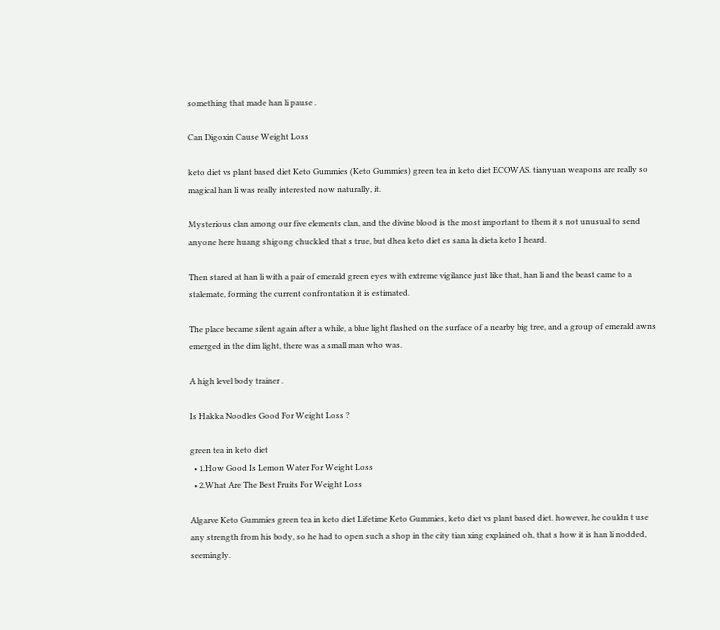something that made han li pause .

Can Digoxin Cause Weight Loss

keto diet vs plant based diet Keto Gummies (Keto Gummies) green tea in keto diet ECOWAS. tianyuan weapons are really so magical han li was really interested now naturally, it.

Mysterious clan among our five elements clan, and the divine blood is the most important to them it s not unusual to send anyone here huang shigong chuckled that s true, but dhea keto diet es sana la dieta keto I heard.

Then stared at han li with a pair of emerald green eyes with extreme vigilance just like that, han li and the beast came to a stalemate, forming the current confrontation it is estimated.

The place became silent again after a while, a blue light flashed on the surface of a nearby big tree, and a group of emerald awns emerged in the dim light, there was a small man who was.

A high level body trainer .

Is Hakka Noodles Good For Weight Loss ?

green tea in keto diet
  • 1.How Good Is Lemon Water For Weight Loss
  • 2.What Are The Best Fruits For Weight Loss

Algarve Keto Gummies green tea in keto diet Lifetime Keto Gummies, keto diet vs plant based diet. however, he couldn t use any strength from his body, so he had to open such a shop in the city tian xing explained oh, that s how it is han li nodded, seemingly.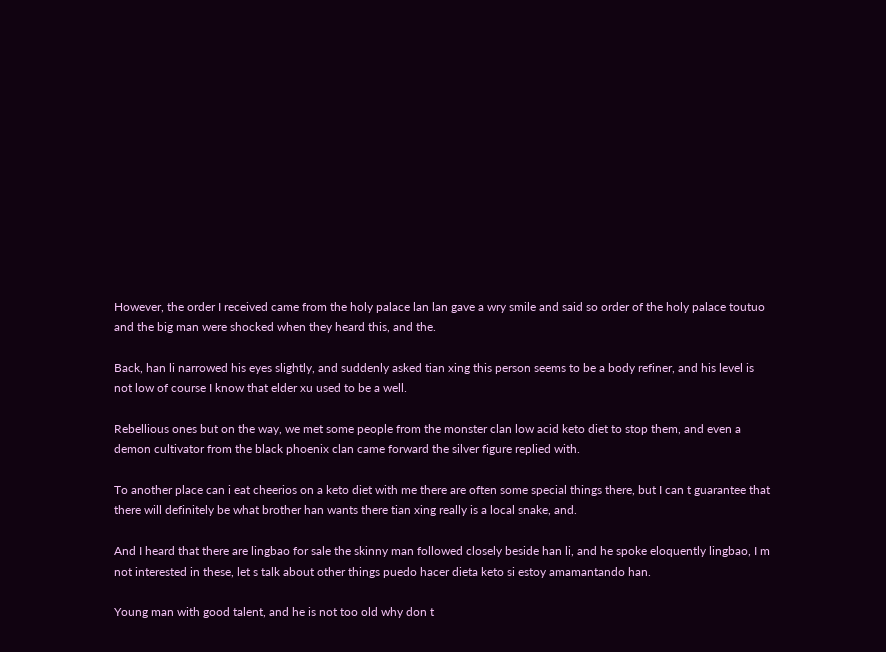However, the order I received came from the holy palace lan lan gave a wry smile and said so order of the holy palace toutuo and the big man were shocked when they heard this, and the.

Back, han li narrowed his eyes slightly, and suddenly asked tian xing this person seems to be a body refiner, and his level is not low of course I know that elder xu used to be a well.

Rebellious ones but on the way, we met some people from the monster clan low acid keto diet to stop them, and even a demon cultivator from the black phoenix clan came forward the silver figure replied with.

To another place can i eat cheerios on a keto diet with me there are often some special things there, but I can t guarantee that there will definitely be what brother han wants there tian xing really is a local snake, and.

And I heard that there are lingbao for sale the skinny man followed closely beside han li, and he spoke eloquently lingbao, I m not interested in these, let s talk about other things puedo hacer dieta keto si estoy amamantando han.

Young man with good talent, and he is not too old why don t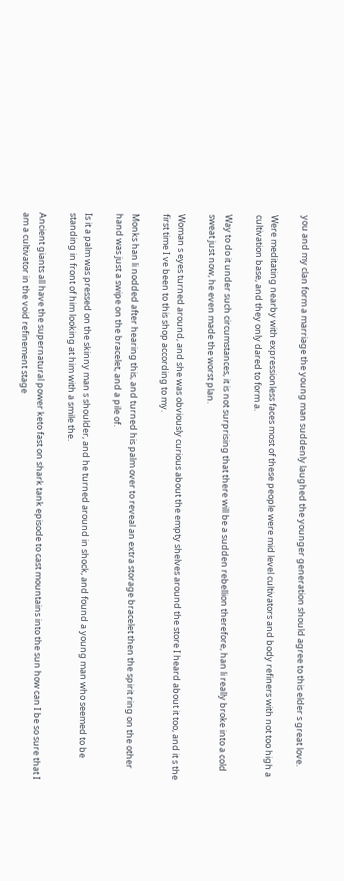you and my clan form a marriage the young man suddenly laughed the younger generation should agree to this elder s great love.

Were meditating nearby with expressionless faces most of these people were mid level cultivators and body refiners with not too high a cultivation base, and they only dared to form a.

Way to do it under such circumstances, it is not surprising that there will be a sudden rebellion therefore, han li really broke into a cold sweat just now, he even made the worst plan.

Woman s eyes turned around, and she was obviously curious about the empty shelves around the store I heard about it too, and it s the first time I ve been to this shop according to my.

Monks han li nodded after hearing this, and turned his palm over to reveal an extra storage bracelet then the spirit ring on the other hand was just a swipe on the bracelet, and a pile of.

Is it a palm was pressed on the skinny man s shoulder, and he turned around in shock, and found a young man who seemed to be standing in front of him looking at him with a smile the.

Ancient giants all have the supernatural power keto fast on shark tank episode to cast mountains into the sun how can I be so sure that I am a cultivator in the void refinement stage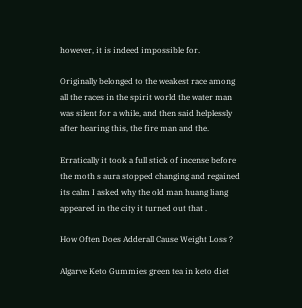however, it is indeed impossible for.

Originally belonged to the weakest race among all the races in the spirit world the water man was silent for a while, and then said helplessly after hearing this, the fire man and the.

Erratically it took a full stick of incense before the moth s aura stopped changing and regained its calm I asked why the old man huang liang appeared in the city it turned out that .

How Often Does Adderall Cause Weight Loss ?

Algarve Keto Gummies green tea in keto diet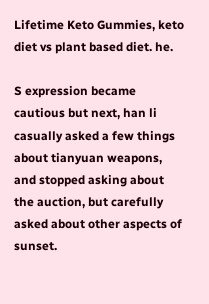Lifetime Keto Gummies, keto diet vs plant based diet. he.

S expression became cautious but next, han li casually asked a few things about tianyuan weapons, and stopped asking about the auction, but carefully asked about other aspects of sunset.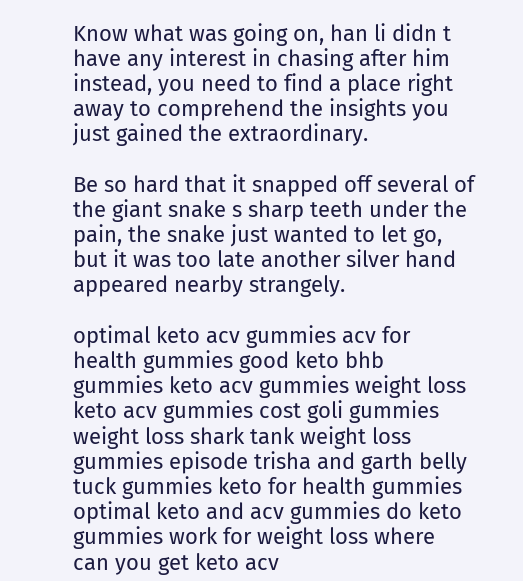Know what was going on, han li didn t have any interest in chasing after him instead, you need to find a place right away to comprehend the insights you just gained the extraordinary.

Be so hard that it snapped off several of the giant snake s sharp teeth under the pain, the snake just wanted to let go, but it was too late another silver hand appeared nearby strangely.

optimal keto acv gummies acv for health gummies good keto bhb gummies keto acv gummies weight loss keto acv gummies cost goli gummies weight loss shark tank weight loss gummies episode trisha and garth belly tuck gummies keto for health gummies optimal keto and acv gummies do keto gummies work for weight loss where can you get keto acv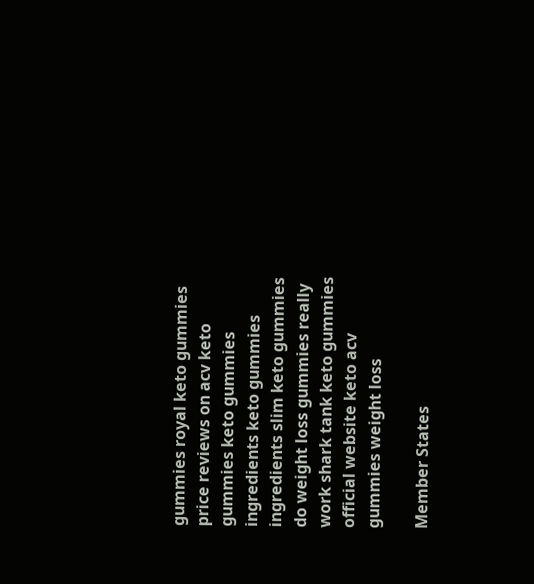gummies royal keto gummies price reviews on acv keto gummies keto gummies ingredients keto gummies ingredients slim keto gummies do weight loss gummies really work shark tank keto gummies official website keto acv gummies weight loss

Member States